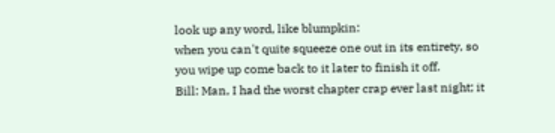look up any word, like blumpkin:
when you can't quite squeeze one out in its entirety, so you wipe up come back to it later to finish it off.
Bill: Man, I had the worst chapter crap ever last night; it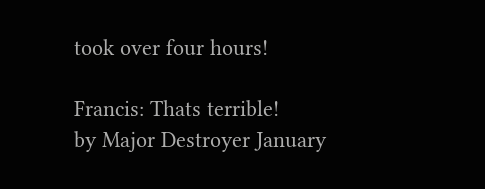took over four hours!

Francis: Thats terrible!
by Major Destroyer January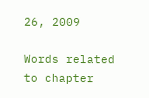26, 2009

Words related to chapter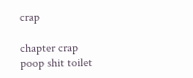crap

chapter crap poop shit toilet